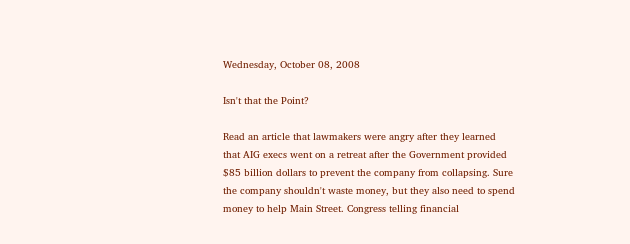Wednesday, October 08, 2008

Isn't that the Point?

Read an article that lawmakers were angry after they learned that AIG execs went on a retreat after the Government provided $85 billion dollars to prevent the company from collapsing. Sure the company shouldn't waste money, but they also need to spend money to help Main Street. Congress telling financial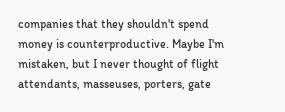companies that they shouldn't spend money is counterproductive. Maybe I'm mistaken, but I never thought of flight attendants, masseuses, porters, gate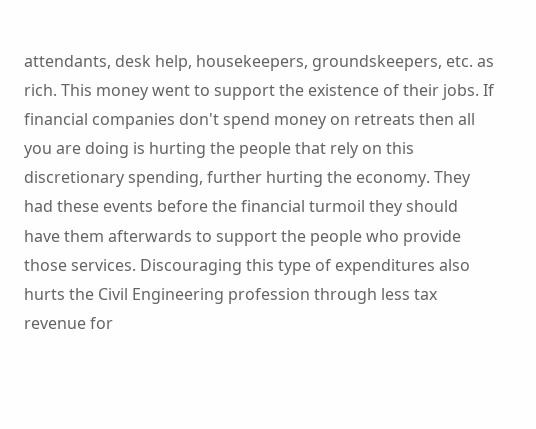attendants, desk help, housekeepers, groundskeepers, etc. as rich. This money went to support the existence of their jobs. If financial companies don't spend money on retreats then all you are doing is hurting the people that rely on this discretionary spending, further hurting the economy. They had these events before the financial turmoil they should have them afterwards to support the people who provide those services. Discouraging this type of expenditures also hurts the Civil Engineering profession through less tax revenue for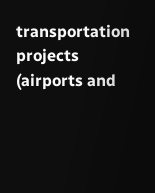transportation projects (airports and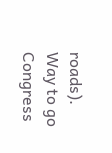roads). Way to go Congress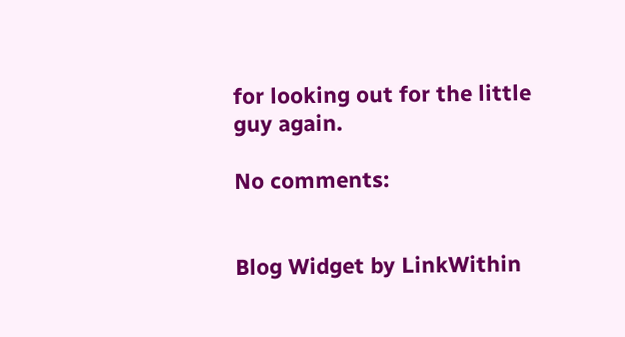for looking out for the little guy again.

No comments:


Blog Widget by LinkWithin